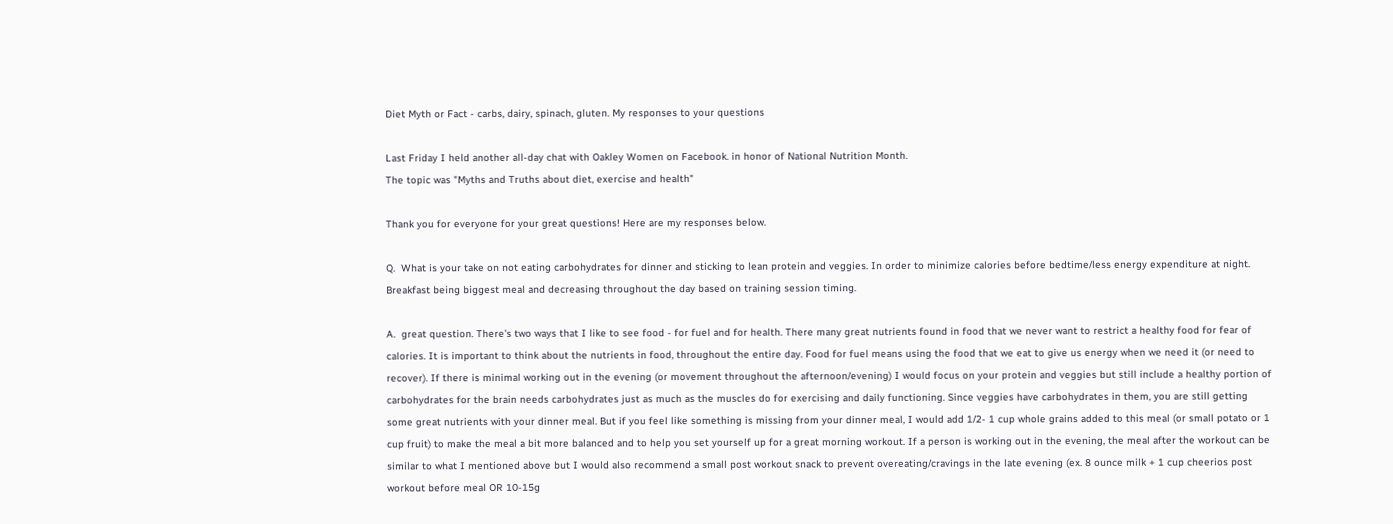Diet Myth or Fact - carbs, dairy, spinach, gluten. My responses to your questions

Last Friday I held another all-day chat with Oakley Women on Facebook. in honor of National Nutrition Month.
The topic was "Myths and Truths about diet, exercise and health"

Thank you for everyone for your great questions! Here are my responses below.

Q.  What is your take on not eating carbohydrates for dinner and sticking to lean protein and veggies. In order to minimize calories before bedtime/less energy expenditure at night.
Breakfast being biggest meal and decreasing throughout the day based on training session timing.

A.  great question. There's two ways that I like to see food - for fuel and for health. There many great nutrients found in food that we never want to restrict a healthy food for fear of calories. It is important to think about the nutrients in food, throughout the entire day. Food for fuel means using the food that we eat to give us energy when we need it (or need to recover). If there is minimal working out in the evening (or movement throughout the afternoon/evening) I would focus on your protein and veggies but still include a healthy portion of carbohydrates for the brain needs carbohydrates just as much as the muscles do for exercising and daily functioning. Since veggies have carbohydrates in them, you are still getting some great nutrients with your dinner meal. But if you feel like something is missing from your dinner meal, I would add 1/2- 1 cup whole grains added to this meal (or small potato or 1 cup fruit) to make the meal a bit more balanced and to help you set yourself up for a great morning workout. If a person is working out in the evening, the meal after the workout can be similar to what I mentioned above but I would also recommend a small post workout snack to prevent overeating/cravings in the late evening (ex. 8 ounce milk + 1 cup cheerios post workout before meal OR 10-15g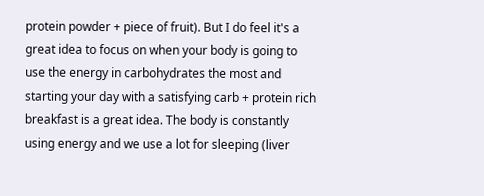protein powder + piece of fruit). But I do feel it's a great idea to focus on when your body is going to use the energy in carbohydrates the most and starting your day with a satisfying carb + protein rich breakfast is a great idea. The body is constantly using energy and we use a lot for sleeping (liver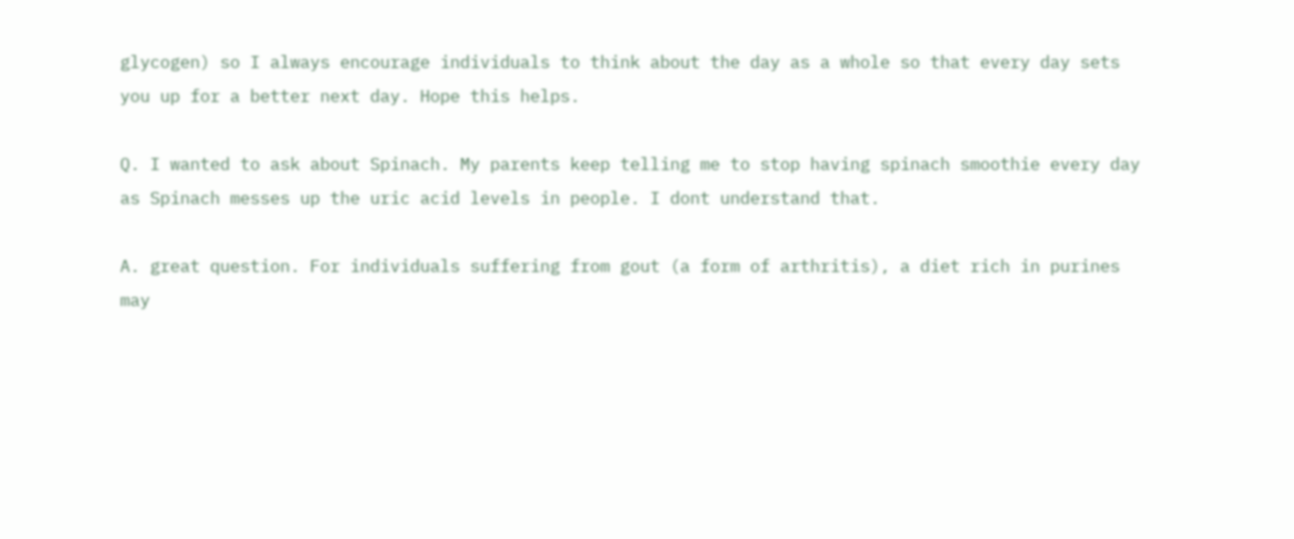glycogen) so I always encourage individuals to think about the day as a whole so that every day sets you up for a better next day. Hope this helps.

Q. I wanted to ask about Spinach. My parents keep telling me to stop having spinach smoothie every day as Spinach messes up the uric acid levels in people. I dont understand that.

A. great question. For individuals suffering from gout (a form of arthritis), a diet rich in purines may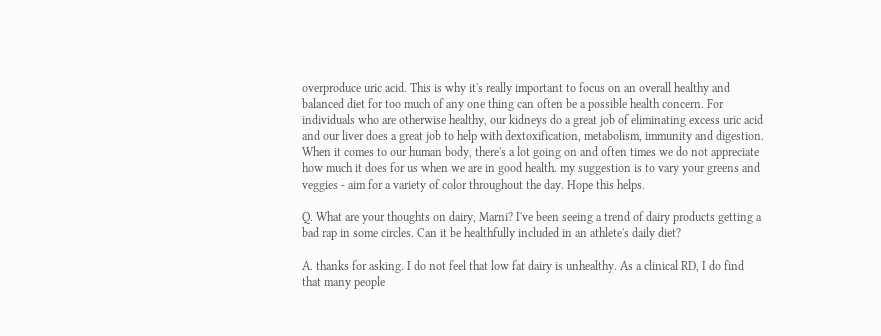overproduce uric acid. This is why it's really important to focus on an overall healthy and balanced diet for too much of any one thing can often be a possible health concern. For individuals who are otherwise healthy, our kidneys do a great job of eliminating excess uric acid and our liver does a great job to help with dextoxification, metabolism, immunity and digestion. When it comes to our human body, there's a lot going on and often times we do not appreciate how much it does for us when we are in good health. my suggestion is to vary your greens and veggies - aim for a variety of color throughout the day. Hope this helps.

Q. What are your thoughts on dairy, Marni? I've been seeing a trend of dairy products getting a bad rap in some circles. Can it be healthfully included in an athlete's daily diet?

A. thanks for asking. I do not feel that low fat dairy is unhealthy. As a clinical RD, I do find that many people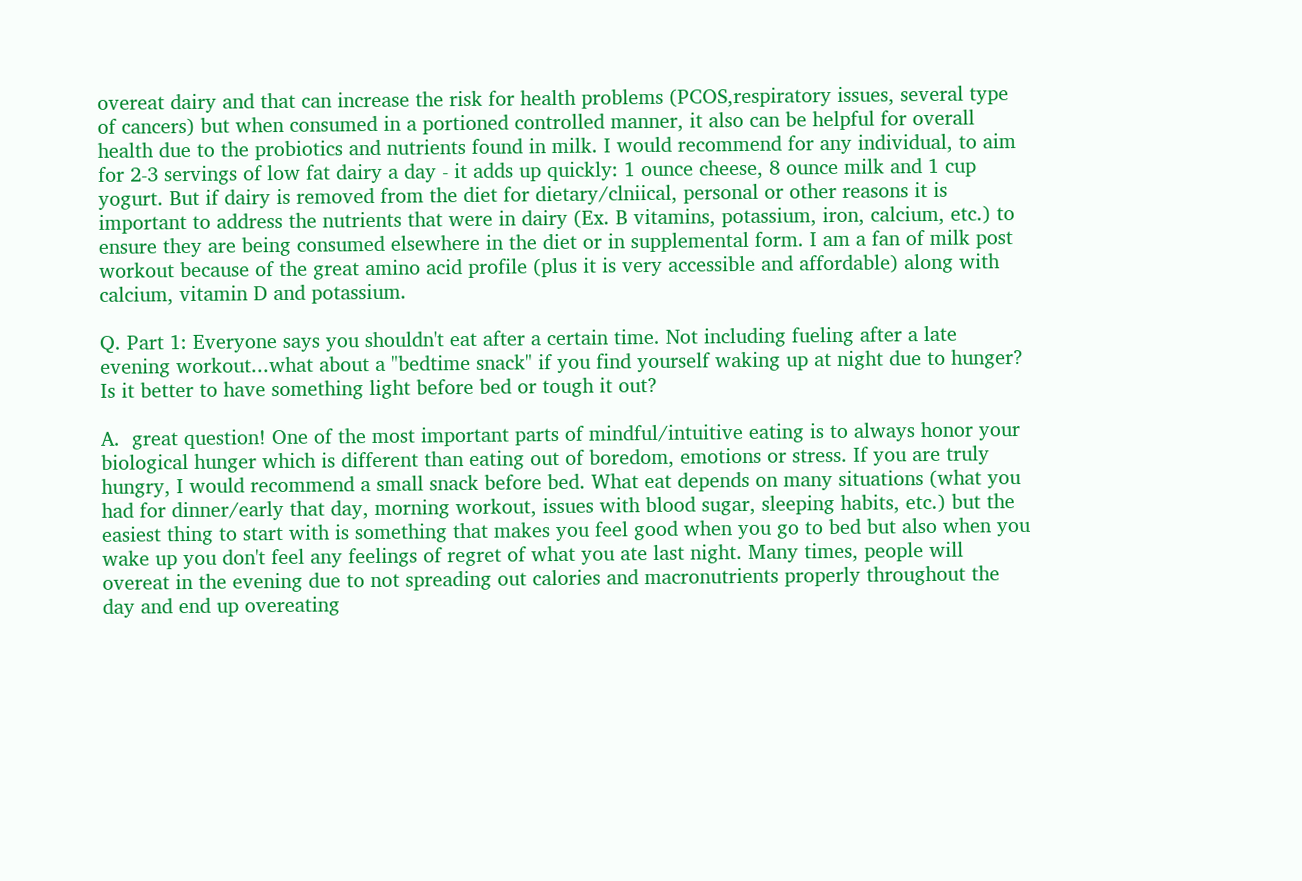overeat dairy and that can increase the risk for health problems (PCOS,respiratory issues, several type of cancers) but when consumed in a portioned controlled manner, it also can be helpful for overall health due to the probiotics and nutrients found in milk. I would recommend for any individual, to aim for 2-3 servings of low fat dairy a day - it adds up quickly: 1 ounce cheese, 8 ounce milk and 1 cup yogurt. But if dairy is removed from the diet for dietary/clniical, personal or other reasons it is important to address the nutrients that were in dairy (Ex. B vitamins, potassium, iron, calcium, etc.) to ensure they are being consumed elsewhere in the diet or in supplemental form. I am a fan of milk post workout because of the great amino acid profile (plus it is very accessible and affordable) along with calcium, vitamin D and potassium.

Q. Part 1: Everyone says you shouldn't eat after a certain time. Not including fueling after a late evening workout...what about a "bedtime snack" if you find yourself waking up at night due to hunger? Is it better to have something light before bed or tough it out?

A.  great question! One of the most important parts of mindful/intuitive eating is to always honor your biological hunger which is different than eating out of boredom, emotions or stress. If you are truly hungry, I would recommend a small snack before bed. What eat depends on many situations (what you had for dinner/early that day, morning workout, issues with blood sugar, sleeping habits, etc.) but the easiest thing to start with is something that makes you feel good when you go to bed but also when you wake up you don't feel any feelings of regret of what you ate last night. Many times, people will overeat in the evening due to not spreading out calories and macronutrients properly throughout the day and end up overeating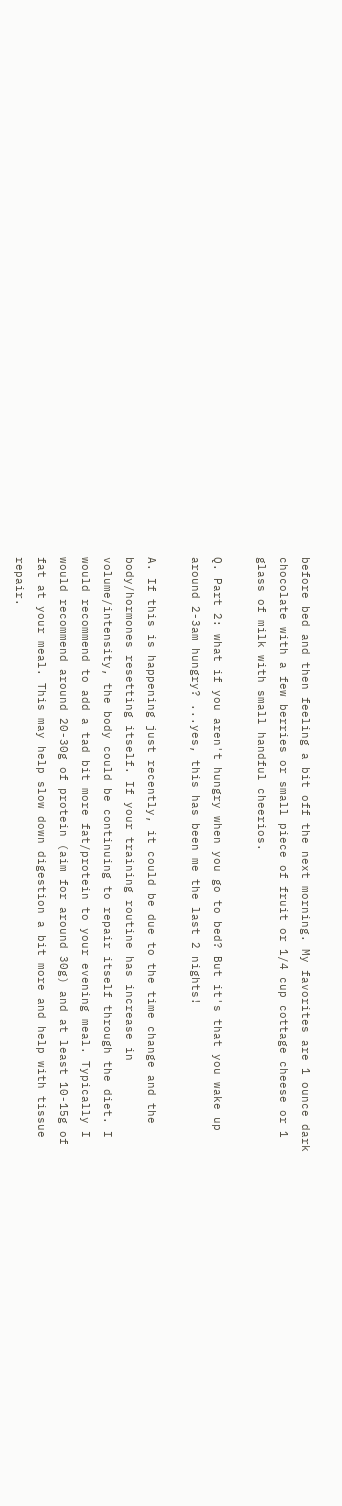before bed and then feeling a bit off the next morning. My favorites are 1 ounce dark chocolate with a few berries or small piece of fruit or 1/4 cup cottage cheese or 1 glass of milk with small handful cheerios.

Q. Part 2: what if you aren't hungry when you go to bed? But it's that you wake up around 2-3am hungry? ...yes, this has been me the last 2 nights!

A. If this is happening just recently, it could be due to the time change and the body/hormones resetting itself. If your training routine has increase in volume/intensity, the body could be continuing to repair itself through the diet. I would recommend to add a tad bit more fat/protein to your evening meal. Typically I would recommend around 20-30g of protein (aim for around 30g) and at least 10-15g of fat at your meal. This may help slow down digestion a bit more and help with tissue repair.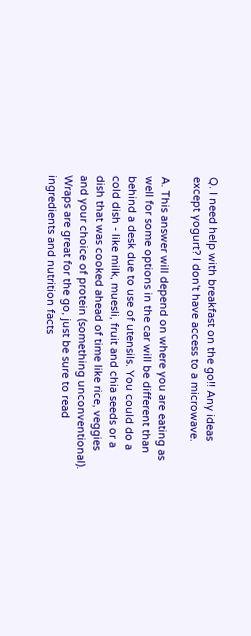Q. I need help with breakfast on the go!! Any ideas except yogurt? I don't have access to a microwave.

A. This answer will depend on where you are eating as well for some options in the car will be different than behind a desk due to use of utensils. You could do a cold dish - like milk, muesli, fruit and chia seeds or a dish that was cooked ahead of time like rice, veggies and your choice of protein (something unconventional). Wraps are great for the go, just be sure to read ingredients and nutrition facts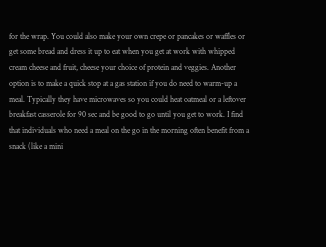for the wrap. You could also make your own crepe or pancakes or waffles or get some bread and dress it up to eat when you get at work with whipped cream cheese and fruit, cheese your choice of protein and veggies. Another option is to make a quick stop at a gas station if you do need to warm-up a meal. Typically they have microwaves so you could heat oatmeal or a leftover breakfast casserole for 90 sec and be good to go until you get to work. I find that individuals who need a meal on the go in the morning often benefit from a snack (like a mini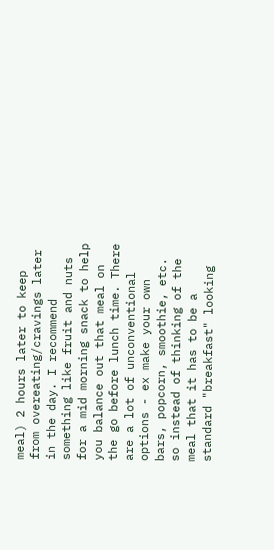meal) 2 hours later to keep from overeating/cravings later in the day. I recommend something like fruit and nuts for a mid morning snack to help you balance out that meal on the go before lunch time. There are a lot of unconventional options - ex make your own bars, popcorn, smoothie, etc. so instead of thinking of the meal that it has to be a standard "breakfast" looking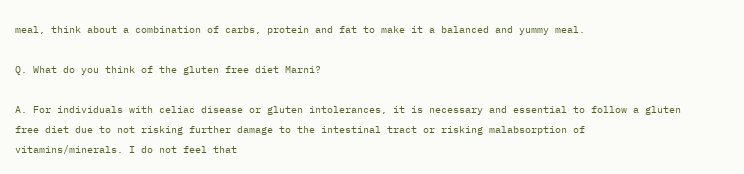meal, think about a combination of carbs, protein and fat to make it a balanced and yummy meal.

Q. What do you think of the gluten free diet Marni?

A. For individuals with celiac disease or gluten intolerances, it is necessary and essential to follow a gluten free diet due to not risking further damage to the intestinal tract or risking malabsorption of vitamins/minerals. I do not feel that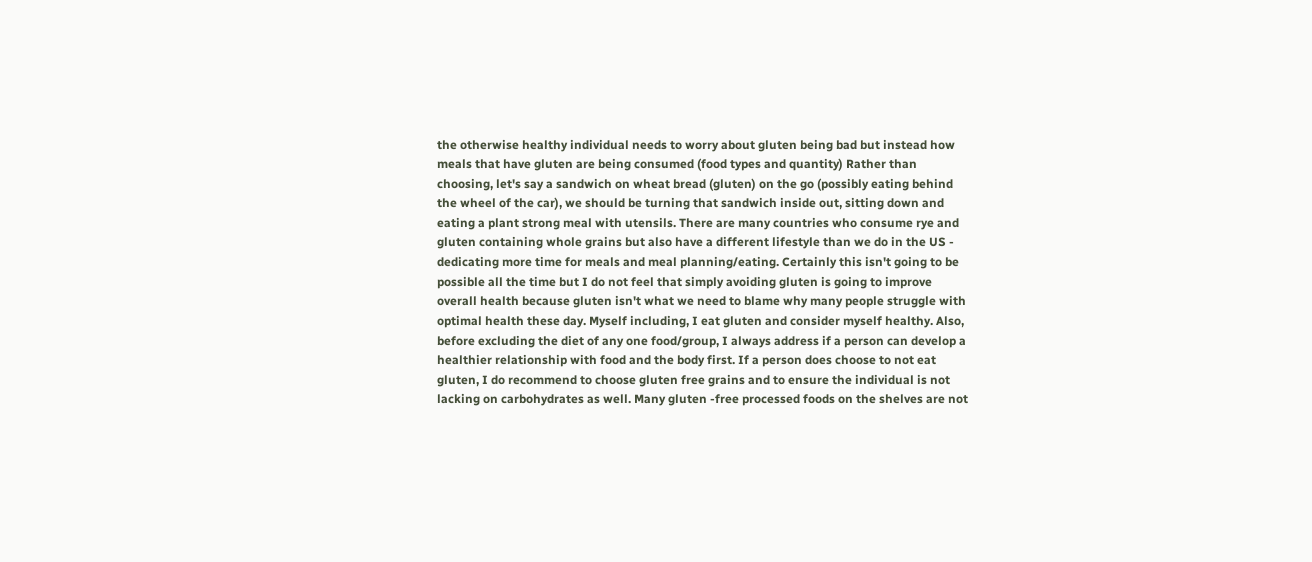the otherwise healthy individual needs to worry about gluten being bad but instead how meals that have gluten are being consumed (food types and quantity) Rather than choosing, let's say a sandwich on wheat bread (gluten) on the go (possibly eating behind the wheel of the car), we should be turning that sandwich inside out, sitting down and eating a plant strong meal with utensils. There are many countries who consume rye and gluten containing whole grains but also have a different lifestyle than we do in the US - dedicating more time for meals and meal planning/eating. Certainly this isn't going to be possible all the time but I do not feel that simply avoiding gluten is going to improve overall health because gluten isn't what we need to blame why many people struggle with optimal health these day. Myself including, I eat gluten and consider myself healthy. Also, before excluding the diet of any one food/group, I always address if a person can develop a healthier relationship with food and the body first. If a person does choose to not eat gluten, I do recommend to choose gluten free grains and to ensure the individual is not lacking on carbohydrates as well. Many gluten -free processed foods on the shelves are not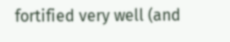fortified very well (and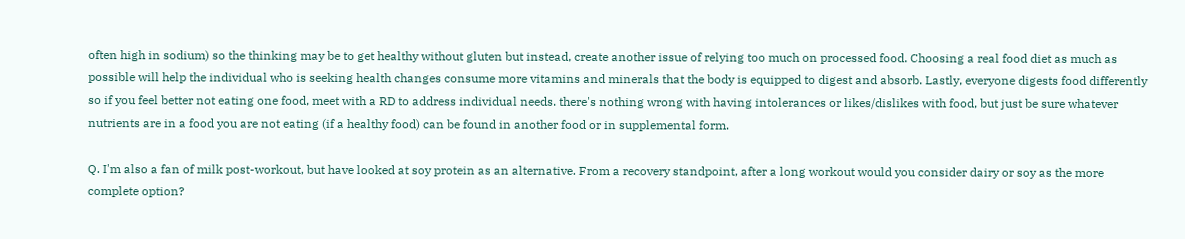often high in sodium) so the thinking may be to get healthy without gluten but instead, create another issue of relying too much on processed food. Choosing a real food diet as much as possible will help the individual who is seeking health changes consume more vitamins and minerals that the body is equipped to digest and absorb. Lastly, everyone digests food differently so if you feel better not eating one food, meet with a RD to address individual needs. there's nothing wrong with having intolerances or likes/dislikes with food, but just be sure whatever nutrients are in a food you are not eating (if a healthy food) can be found in another food or in supplemental form.

Q. I'm also a fan of milk post-workout, but have looked at soy protein as an alternative. From a recovery standpoint, after a long workout would you consider dairy or soy as the more complete option?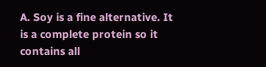A. Soy is a fine alternative. It is a complete protein so it contains all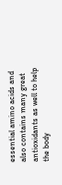essential amino acids and also contains many great antioxidants as well to help the body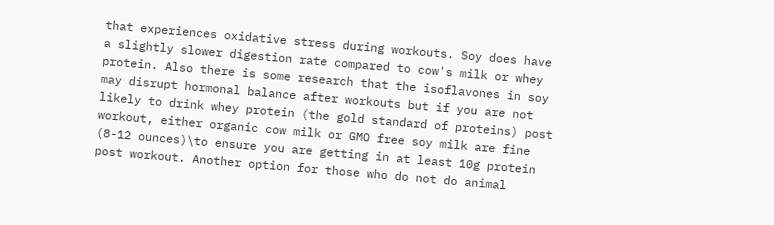that experiences oxidative stress during workouts. Soy does have a slightly slower digestion rate compared to cow's milk or whey protein. Also there is some research that the isoflavones in soy may disrupt hormonal balance after workouts but if you are not likely to drink whey protein (the gold standard of proteins) post workout, either organic cow milk or GMO free soy milk are fine (8-12 ounces)\to ensure you are getting in at least 10g protein post workout. Another option for those who do not do animal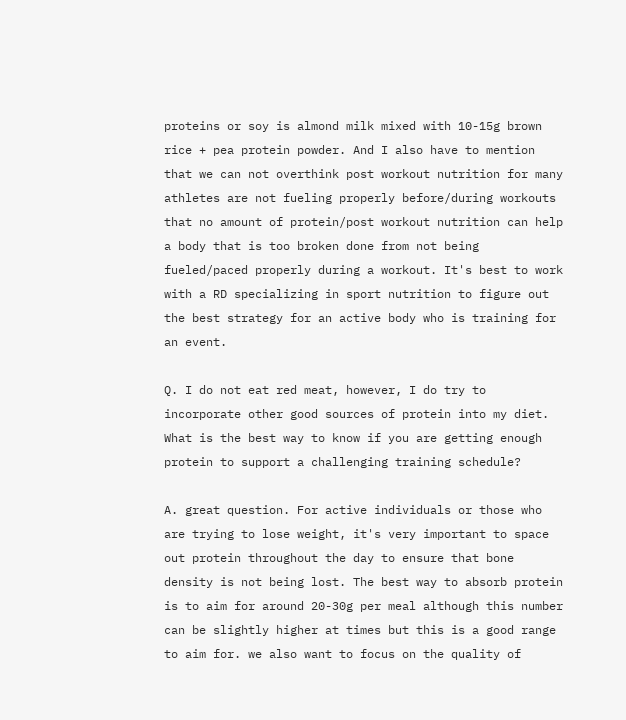proteins or soy is almond milk mixed with 10-15g brown rice + pea protein powder. And I also have to mention that we can not overthink post workout nutrition for many athletes are not fueling properly before/during workouts that no amount of protein/post workout nutrition can help a body that is too broken done from not being fueled/paced properly during a workout. It's best to work with a RD specializing in sport nutrition to figure out the best strategy for an active body who is training for an event.

Q. I do not eat red meat, however, I do try to incorporate other good sources of protein into my diet. What is the best way to know if you are getting enough protein to support a challenging training schedule?

A. great question. For active individuals or those who are trying to lose weight, it's very important to space out protein throughout the day to ensure that bone density is not being lost. The best way to absorb protein is to aim for around 20-30g per meal although this number can be slightly higher at times but this is a good range to aim for. we also want to focus on the quality of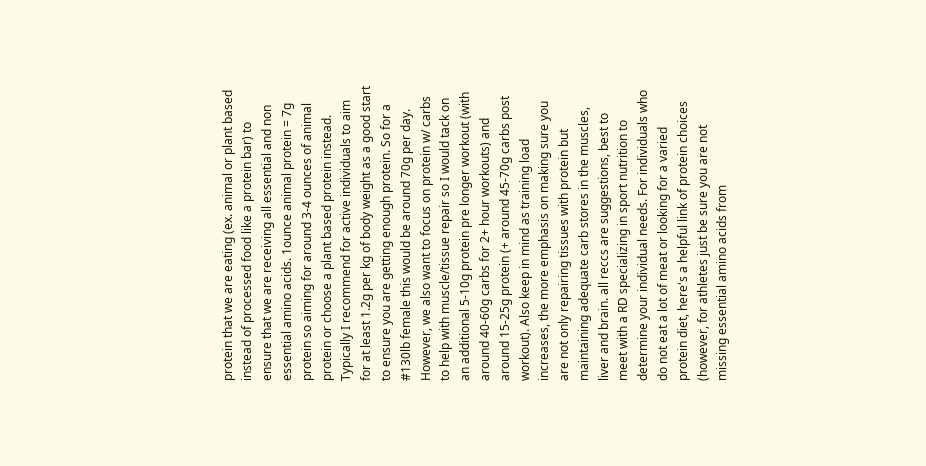protein that we are eating (ex. animal or plant based instead of processed food like a protein bar) to ensure that we are receiving all essential and non essential amino acids. 1ounce animal protein = 7g protein so aiming for around 3-4 ounces of animal protein or choose a plant based protein instead. Typically I recommend for active individuals to aim for at least 1.2g per kg of body weight as a good start to ensure you are getting enough protein. So for a #130lb female this would be around 70g per day. However, we also want to focus on protein w/ carbs to help with muscle/tissue repair so I would tack on an additional 5-10g protein pre longer workout (with around 40-60g carbs for 2+ hour workouts) and around 15-25g protein (+ around 45-70g carbs post workout). Also keep in mind as training load increases, the more emphasis on making sure you are not only repairing tissues with protein but maintaining adequate carb stores in the muscles, liver and brain. all reccs are suggestions, best to meet with a RD specializing in sport nutrition to determine your individual needs. For individuals who do not eat a lot of meat or looking for a varied protein diet, here's a helpful link of protein choices (however, for athletes just be sure you are not missing essential amino acids from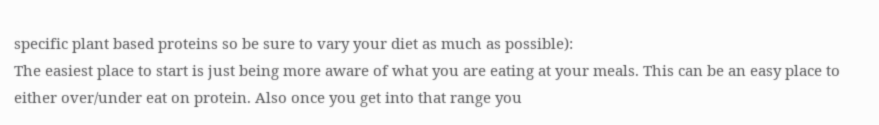specific plant based proteins so be sure to vary your diet as much as possible):
The easiest place to start is just being more aware of what you are eating at your meals. This can be an easy place to either over/under eat on protein. Also once you get into that range you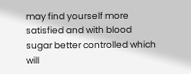may find yourself more satisfied and with blood sugar better controlled which will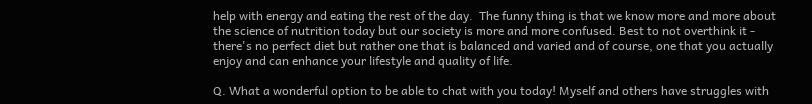help with energy and eating the rest of the day.  The funny thing is that we know more and more about the science of nutrition today but our society is more and more confused. Best to not overthink it - there's no perfect diet but rather one that is balanced and varied and of course, one that you actually enjoy and can enhance your lifestyle and quality of life.

Q. What a wonderful option to be able to chat with you today! Myself and others have struggles with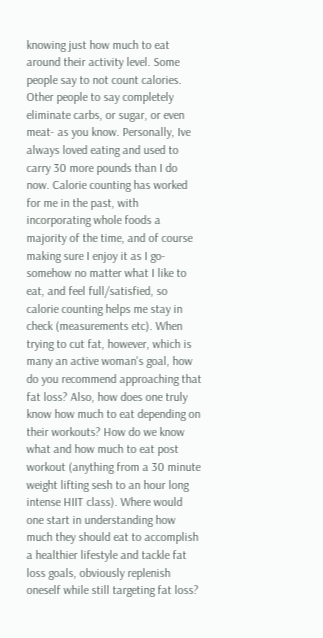knowing just how much to eat around their activity level. Some people say to not count calories. Other people to say completely eliminate carbs, or sugar, or even meat- as you know. Personally, Ive always loved eating and used to carry 30 more pounds than I do now. Calorie counting has worked for me in the past, with incorporating whole foods a majority of the time, and of course making sure I enjoy it as I go- somehow no matter what I like to eat, and feel full/satisfied, so calorie counting helps me stay in check (measurements etc). When trying to cut fat, however, which is many an active woman's goal, how do you recommend approaching that fat loss? Also, how does one truly know how much to eat depending on their workouts? How do we know what and how much to eat post workout (anything from a 30 minute weight lifting sesh to an hour long intense HIIT class). Where would one start in understanding how much they should eat to accomplish a healthier lifestyle and tackle fat loss goals, obviously replenish oneself while still targeting fat loss?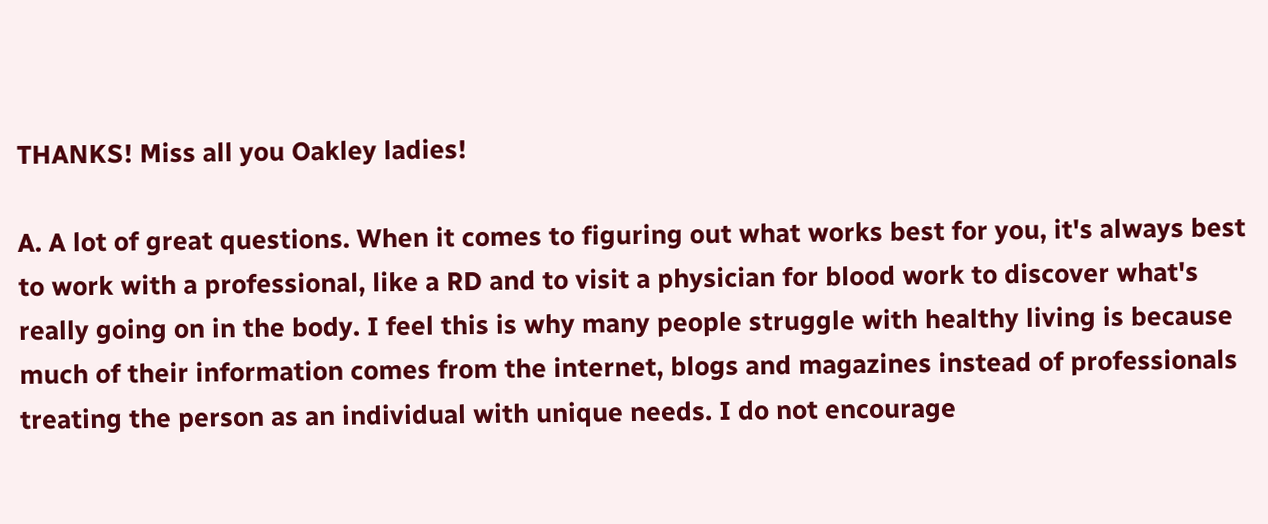THANKS! Miss all you Oakley ladies!

A. A lot of great questions. When it comes to figuring out what works best for you, it's always best to work with a professional, like a RD and to visit a physician for blood work to discover what's really going on in the body. I feel this is why many people struggle with healthy living is because much of their information comes from the internet, blogs and magazines instead of professionals treating the person as an individual with unique needs. I do not encourage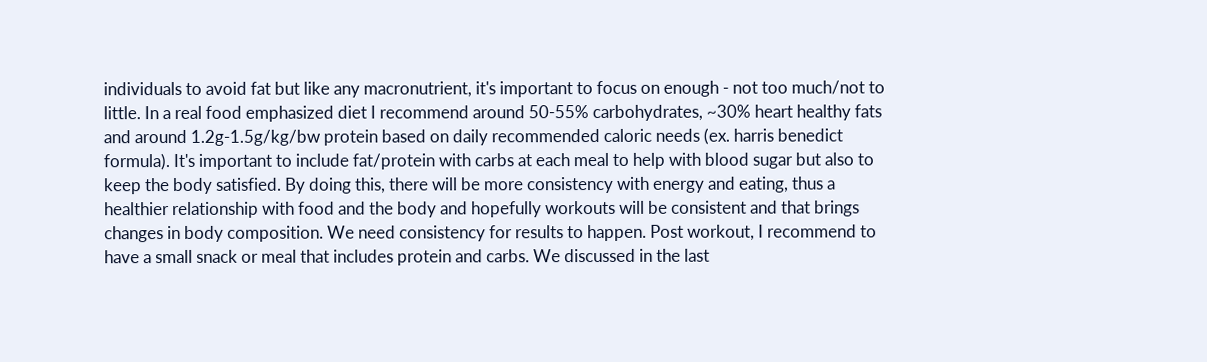individuals to avoid fat but like any macronutrient, it's important to focus on enough - not too much/not to little. In a real food emphasized diet I recommend around 50-55% carbohydrates, ~30% heart healthy fats and around 1.2g-1.5g/kg/bw protein based on daily recommended caloric needs (ex. harris benedict formula). It's important to include fat/protein with carbs at each meal to help with blood sugar but also to keep the body satisfied. By doing this, there will be more consistency with energy and eating, thus a healthier relationship with food and the body and hopefully workouts will be consistent and that brings changes in body composition. We need consistency for results to happen. Post workout, I recommend to have a small snack or meal that includes protein and carbs. We discussed in the last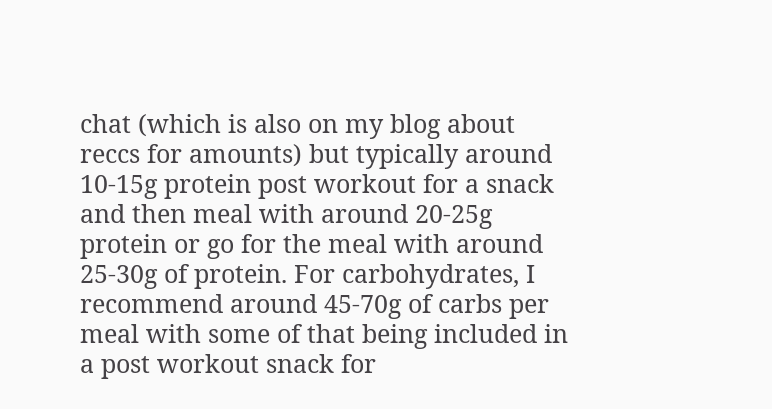chat (which is also on my blog about reccs for amounts) but typically around 10-15g protein post workout for a snack and then meal with around 20-25g protein or go for the meal with around 25-30g of protein. For carbohydrates, I recommend around 45-70g of carbs per meal with some of that being included in a post workout snack for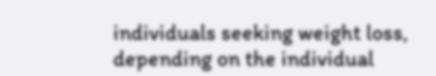individuals seeking weight loss, depending on the individual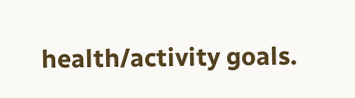health/activity goals.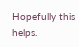Hopefully this helps.